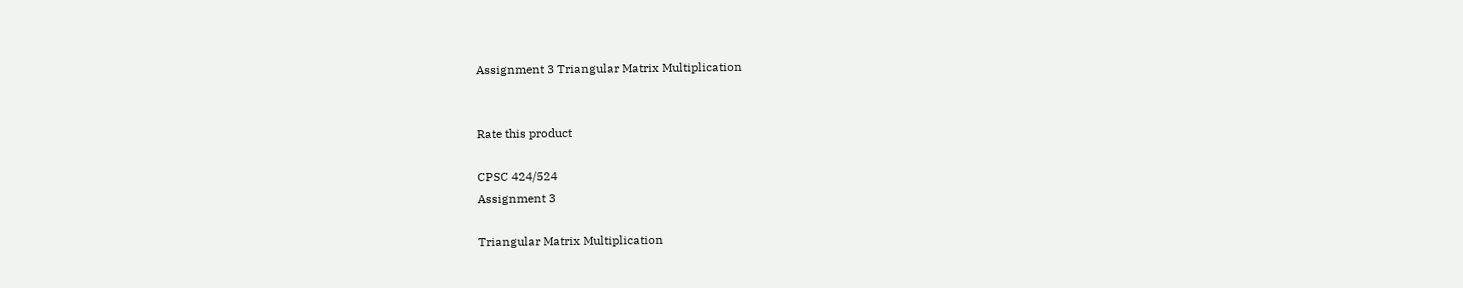Assignment 3 Triangular Matrix Multiplication


Rate this product

CPSC 424/524
Assignment 3

Triangular Matrix Multiplication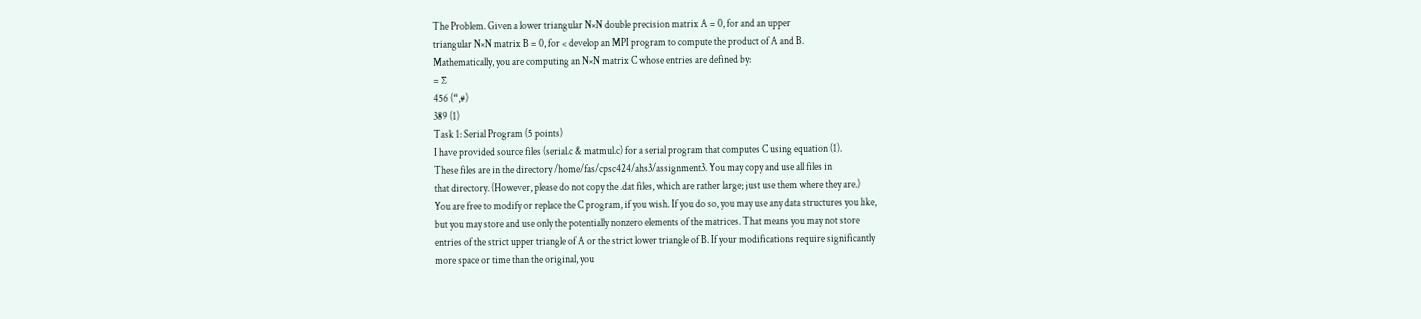The Problem. Given a lower triangular N×N double precision matrix A = 0, for and an upper
triangular N×N matrix B = 0, for < develop an MPI program to compute the product of A and B.
Mathematically, you are computing an N×N matrix C whose entries are defined by:
= ∑
456 (“,#)
389 (1)
Task 1: Serial Program (5 points)
I have provided source files (serial.c & matmul.c) for a serial program that computes C using equation (1).
These files are in the directory /home/fas/cpsc424/ahs3/assignment3. You may copy and use all files in
that directory. (However, please do not copy the .dat files, which are rather large; just use them where they are.)
You are free to modify or replace the C program, if you wish. If you do so, you may use any data structures you like,
but you may store and use only the potentially nonzero elements of the matrices. That means you may not store
entries of the strict upper triangle of A or the strict lower triangle of B. If your modifications require significantly
more space or time than the original, you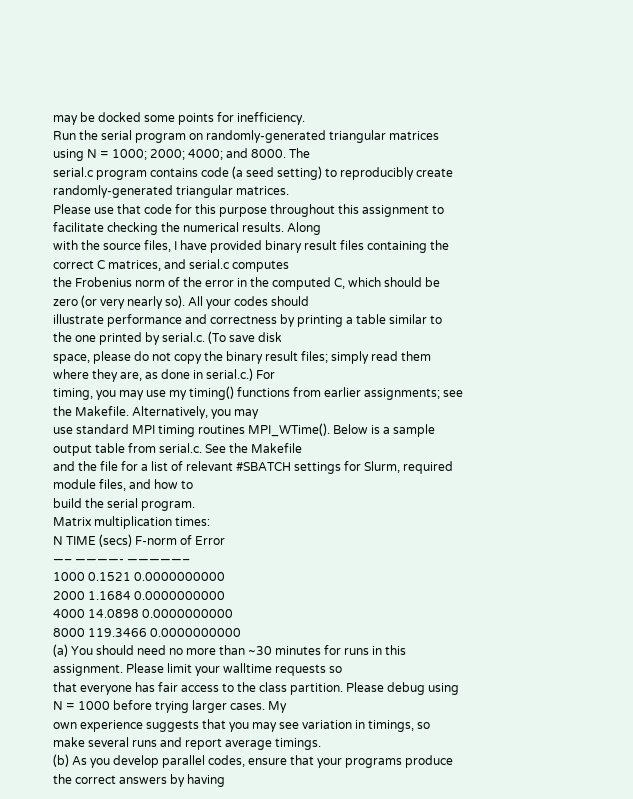may be docked some points for inefficiency.
Run the serial program on randomly-generated triangular matrices using N = 1000; 2000; 4000; and 8000. The
serial.c program contains code (a seed setting) to reproducibly create randomly-generated triangular matrices.
Please use that code for this purpose throughout this assignment to facilitate checking the numerical results. Along
with the source files, I have provided binary result files containing the correct C matrices, and serial.c computes
the Frobenius norm of the error in the computed C, which should be zero (or very nearly so). All your codes should
illustrate performance and correctness by printing a table similar to the one printed by serial.c. (To save disk
space, please do not copy the binary result files; simply read them where they are, as done in serial.c.) For
timing, you may use my timing() functions from earlier assignments; see the Makefile. Alternatively, you may
use standard MPI timing routines MPI_WTime(). Below is a sample output table from serial.c. See the Makefile
and the file for a list of relevant #SBATCH settings for Slurm, required module files, and how to
build the serial program.
Matrix multiplication times:
N TIME (secs) F-norm of Error
—– ————- —————–
1000 0.1521 0.0000000000
2000 1.1684 0.0000000000
4000 14.0898 0.0000000000
8000 119.3466 0.0000000000
(a) You should need no more than ~30 minutes for runs in this assignment. Please limit your walltime requests so
that everyone has fair access to the class partition. Please debug using N = 1000 before trying larger cases. My
own experience suggests that you may see variation in timings, so make several runs and report average timings.
(b) As you develop parallel codes, ensure that your programs produce the correct answers by having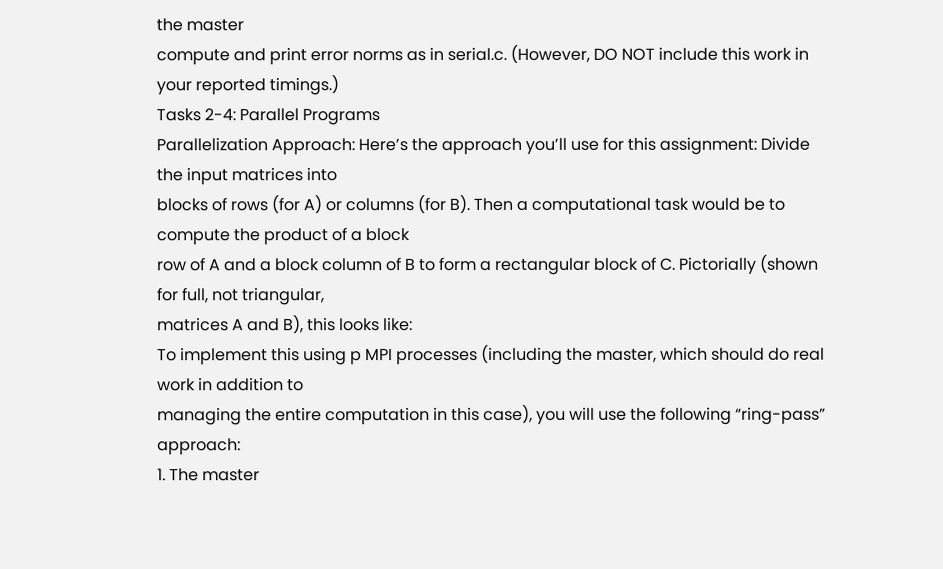the master
compute and print error norms as in serial.c. (However, DO NOT include this work in your reported timings.)
Tasks 2-4: Parallel Programs
Parallelization Approach: Here’s the approach you’ll use for this assignment: Divide the input matrices into
blocks of rows (for A) or columns (for B). Then a computational task would be to compute the product of a block
row of A and a block column of B to form a rectangular block of C. Pictorially (shown for full, not triangular,
matrices A and B), this looks like:
To implement this using p MPI processes (including the master, which should do real work in addition to
managing the entire computation in this case), you will use the following “ring-pass” approach:
1. The master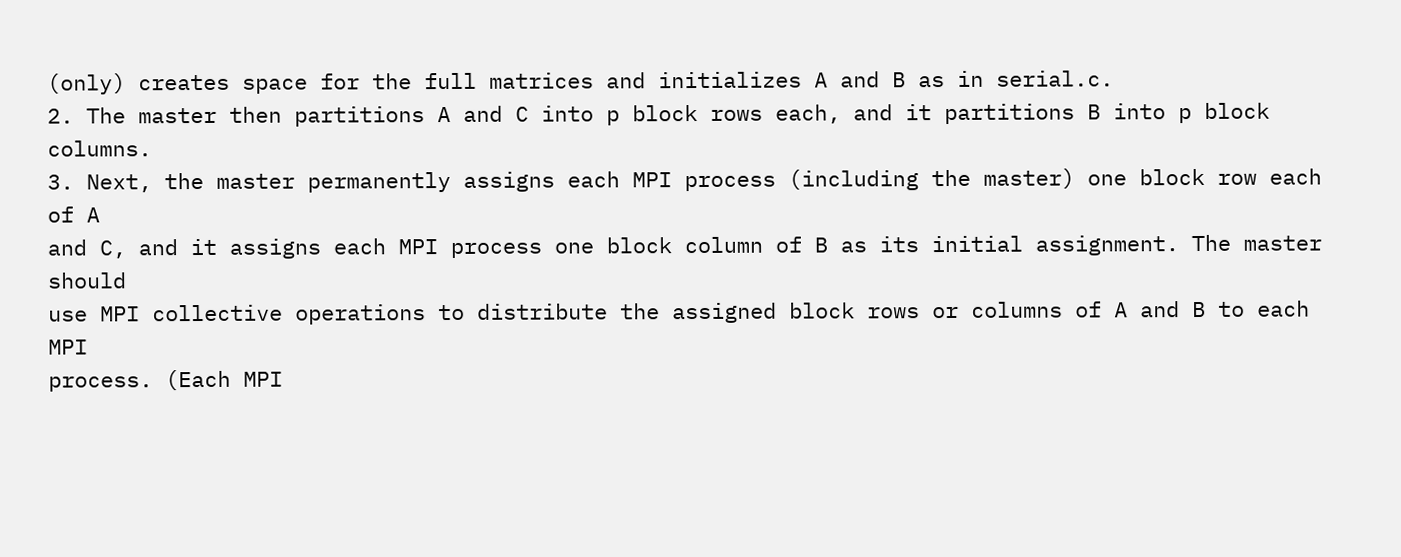(only) creates space for the full matrices and initializes A and B as in serial.c.
2. The master then partitions A and C into p block rows each, and it partitions B into p block columns.
3. Next, the master permanently assigns each MPI process (including the master) one block row each of A
and C, and it assigns each MPI process one block column of B as its initial assignment. The master should
use MPI collective operations to distribute the assigned block rows or columns of A and B to each MPI
process. (Each MPI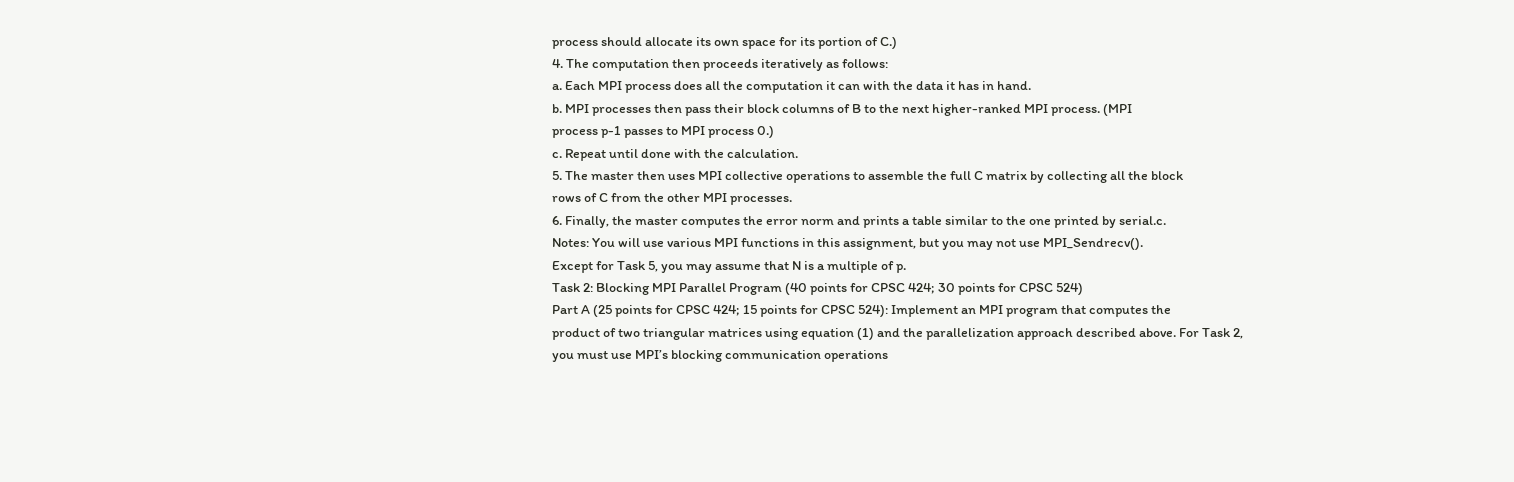process should allocate its own space for its portion of C.)
4. The computation then proceeds iteratively as follows:
a. Each MPI process does all the computation it can with the data it has in hand.
b. MPI processes then pass their block columns of B to the next higher-ranked MPI process. (MPI
process p-1 passes to MPI process 0.)
c. Repeat until done with the calculation.
5. The master then uses MPI collective operations to assemble the full C matrix by collecting all the block
rows of C from the other MPI processes.
6. Finally, the master computes the error norm and prints a table similar to the one printed by serial.c.
Notes: You will use various MPI functions in this assignment, but you may not use MPI_Sendrecv().
Except for Task 5, you may assume that N is a multiple of p.
Task 2: Blocking MPI Parallel Program (40 points for CPSC 424; 30 points for CPSC 524)
Part A (25 points for CPSC 424; 15 points for CPSC 524): Implement an MPI program that computes the
product of two triangular matrices using equation (1) and the parallelization approach described above. For Task 2,
you must use MPI’s blocking communication operations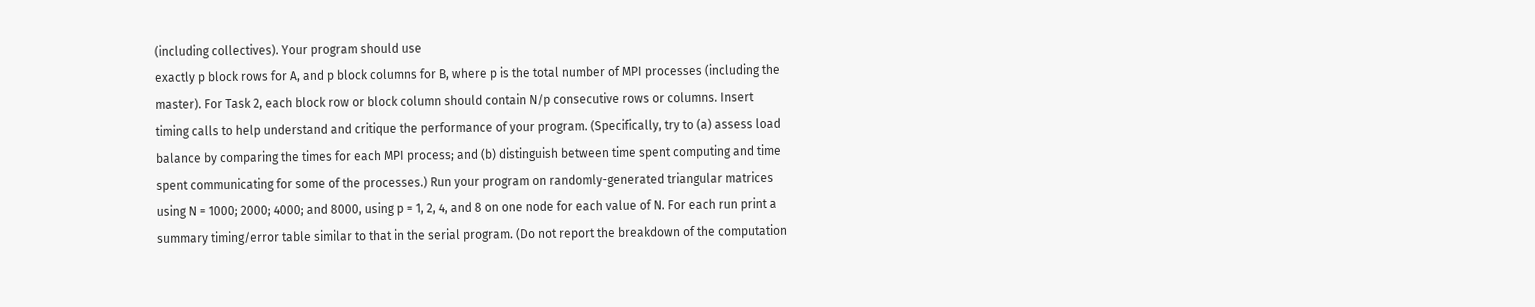(including collectives). Your program should use
exactly p block rows for A, and p block columns for B, where p is the total number of MPI processes (including the
master). For Task 2, each block row or block column should contain N/p consecutive rows or columns. Insert
timing calls to help understand and critique the performance of your program. (Specifically, try to (a) assess load
balance by comparing the times for each MPI process; and (b) distinguish between time spent computing and time
spent communicating for some of the processes.) Run your program on randomly-generated triangular matrices
using N = 1000; 2000; 4000; and 8000, using p = 1, 2, 4, and 8 on one node for each value of N. For each run print a
summary timing/error table similar to that in the serial program. (Do not report the breakdown of the computation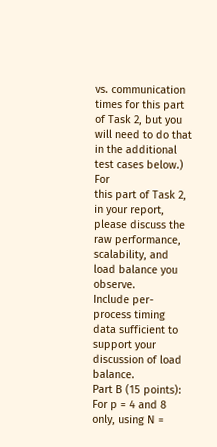vs. communication times for this part of Task 2, but you will need to do that in the additional test cases below.) For
this part of Task 2, in your report, please discuss the raw performance, scalability, and load balance you observe.
Include per-process timing data sufficient to support your discussion of load balance.
Part B (15 points): For p = 4 and 8 only, using N =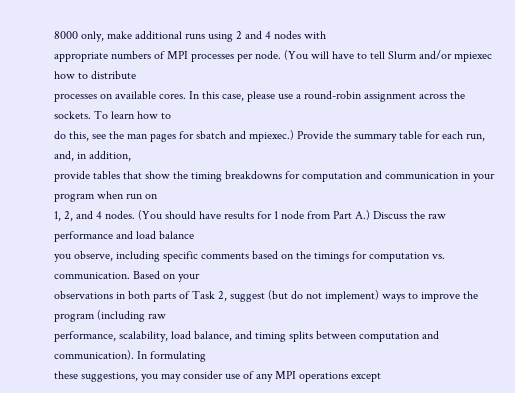8000 only, make additional runs using 2 and 4 nodes with
appropriate numbers of MPI processes per node. (You will have to tell Slurm and/or mpiexec how to distribute
processes on available cores. In this case, please use a round-robin assignment across the sockets. To learn how to
do this, see the man pages for sbatch and mpiexec.) Provide the summary table for each run, and, in addition,
provide tables that show the timing breakdowns for computation and communication in your program when run on
1, 2, and 4 nodes. (You should have results for 1 node from Part A.) Discuss the raw performance and load balance
you observe, including specific comments based on the timings for computation vs. communication. Based on your
observations in both parts of Task 2, suggest (but do not implement) ways to improve the program (including raw
performance, scalability, load balance, and timing splits between computation and communication). In formulating
these suggestions, you may consider use of any MPI operations except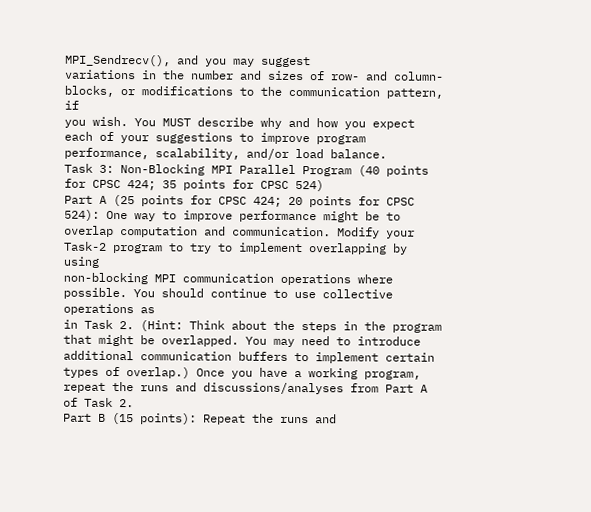MPI_Sendrecv(), and you may suggest
variations in the number and sizes of row- and column-blocks, or modifications to the communication pattern, if
you wish. You MUST describe why and how you expect each of your suggestions to improve program
performance, scalability, and/or load balance.
Task 3: Non-Blocking MPI Parallel Program (40 points for CPSC 424; 35 points for CPSC 524)
Part A (25 points for CPSC 424; 20 points for CPSC 524): One way to improve performance might be to
overlap computation and communication. Modify your Task-2 program to try to implement overlapping by using
non-blocking MPI communication operations where possible. You should continue to use collective operations as
in Task 2. (Hint: Think about the steps in the program that might be overlapped. You may need to introduce
additional communication buffers to implement certain types of overlap.) Once you have a working program,
repeat the runs and discussions/analyses from Part A of Task 2.
Part B (15 points): Repeat the runs and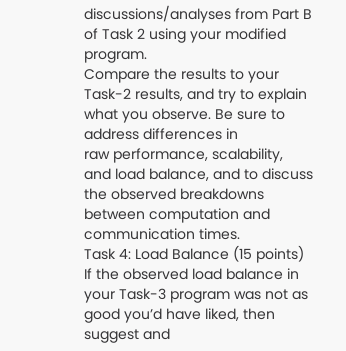discussions/analyses from Part B of Task 2 using your modified program.
Compare the results to your Task-2 results, and try to explain what you observe. Be sure to address differences in
raw performance, scalability, and load balance, and to discuss the observed breakdowns between computation and
communication times.
Task 4: Load Balance (15 points)
If the observed load balance in your Task-3 program was not as good you’d have liked, then suggest and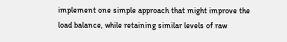implement one simple approach that might improve the load balance, while retaining similar levels of raw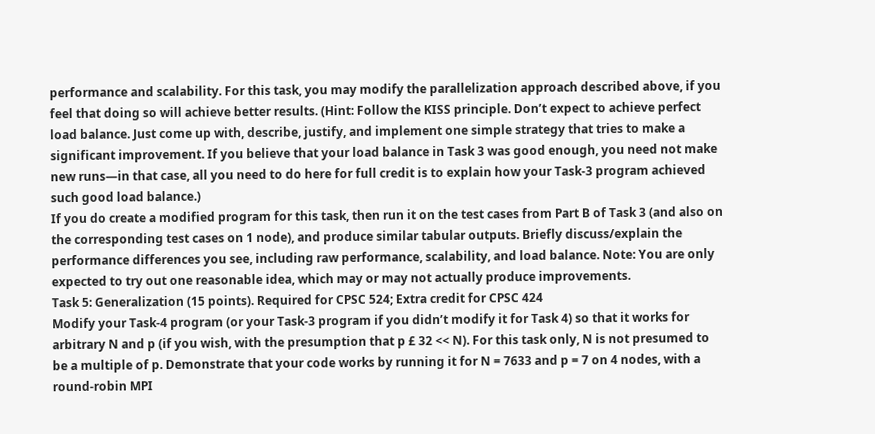performance and scalability. For this task, you may modify the parallelization approach described above, if you
feel that doing so will achieve better results. (Hint: Follow the KISS principle. Don’t expect to achieve perfect
load balance. Just come up with, describe, justify, and implement one simple strategy that tries to make a
significant improvement. If you believe that your load balance in Task 3 was good enough, you need not make
new runs—in that case, all you need to do here for full credit is to explain how your Task-3 program achieved
such good load balance.)
If you do create a modified program for this task, then run it on the test cases from Part B of Task 3 (and also on
the corresponding test cases on 1 node), and produce similar tabular outputs. Briefly discuss/explain the
performance differences you see, including raw performance, scalability, and load balance. Note: You are only
expected to try out one reasonable idea, which may or may not actually produce improvements.
Task 5: Generalization (15 points). Required for CPSC 524; Extra credit for CPSC 424
Modify your Task-4 program (or your Task-3 program if you didn’t modify it for Task 4) so that it works for
arbitrary N and p (if you wish, with the presumption that p £ 32 << N). For this task only, N is not presumed to
be a multiple of p. Demonstrate that your code works by running it for N = 7633 and p = 7 on 4 nodes, with a
round-robin MPI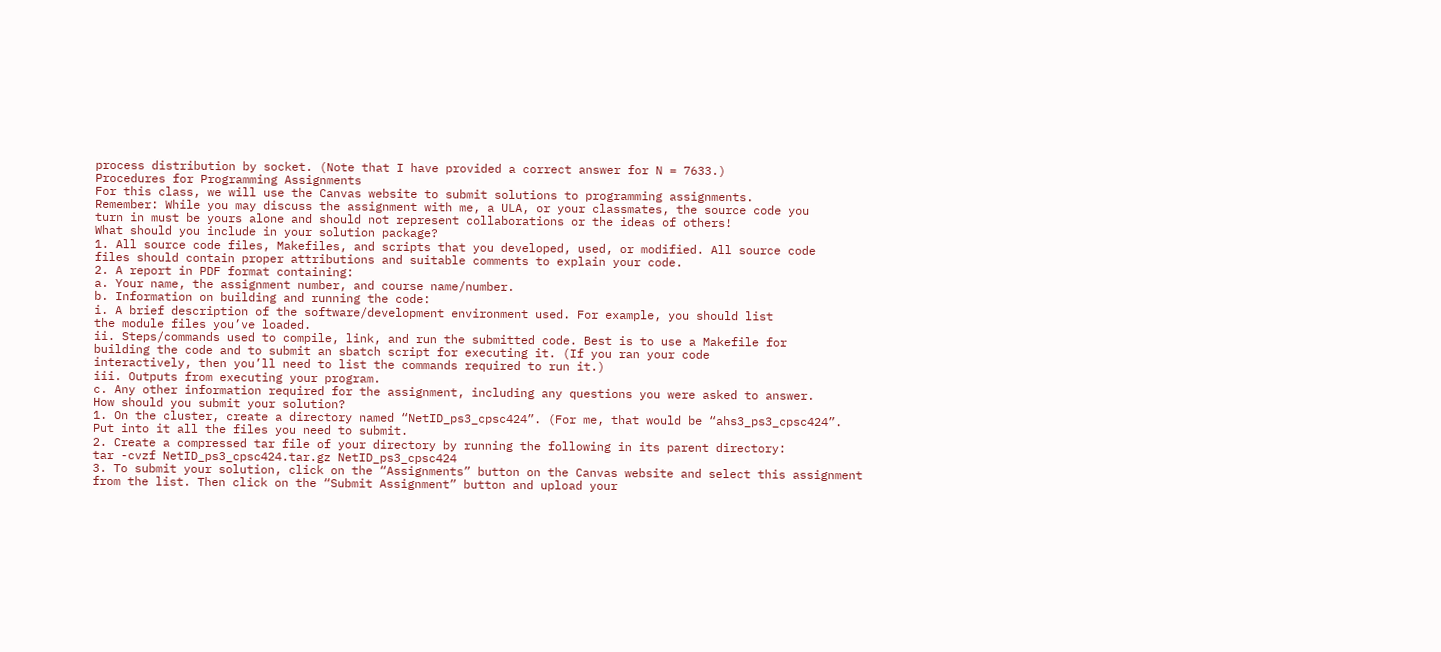process distribution by socket. (Note that I have provided a correct answer for N = 7633.)
Procedures for Programming Assignments
For this class, we will use the Canvas website to submit solutions to programming assignments.
Remember: While you may discuss the assignment with me, a ULA, or your classmates, the source code you
turn in must be yours alone and should not represent collaborations or the ideas of others!
What should you include in your solution package?
1. All source code files, Makefiles, and scripts that you developed, used, or modified. All source code
files should contain proper attributions and suitable comments to explain your code.
2. A report in PDF format containing:
a. Your name, the assignment number, and course name/number.
b. Information on building and running the code:
i. A brief description of the software/development environment used. For example, you should list
the module files you’ve loaded.
ii. Steps/commands used to compile, link, and run the submitted code. Best is to use a Makefile for
building the code and to submit an sbatch script for executing it. (If you ran your code
interactively, then you’ll need to list the commands required to run it.)
iii. Outputs from executing your program.
c. Any other information required for the assignment, including any questions you were asked to answer.
How should you submit your solution?
1. On the cluster, create a directory named “NetID_ps3_cpsc424”. (For me, that would be “ahs3_ps3_cpsc424”.
Put into it all the files you need to submit.
2. Create a compressed tar file of your directory by running the following in its parent directory:
tar -cvzf NetID_ps3_cpsc424.tar.gz NetID_ps3_cpsc424
3. To submit your solution, click on the “Assignments” button on the Canvas website and select this assignment
from the list. Then click on the “Submit Assignment” button and upload your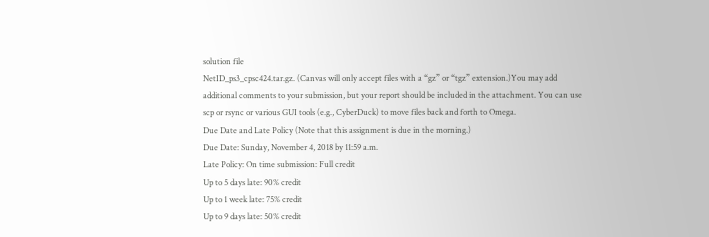solution file
NetID_ps3_cpsc424.tar.gz. (Canvas will only accept files with a “gz” or “tgz” extension.)You may add
additional comments to your submission, but your report should be included in the attachment. You can use
scp or rsync or various GUI tools (e.g., CyberDuck) to move files back and forth to Omega.
Due Date and Late Policy (Note that this assignment is due in the morning.)
Due Date: Sunday, November 4, 2018 by 11:59 a.m.
Late Policy: On time submission: Full credit
Up to 5 days late: 90% credit
Up to 1 week late: 75% credit
Up to 9 days late: 50% credit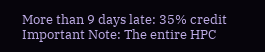More than 9 days late: 35% credit
Important Note: The entire HPC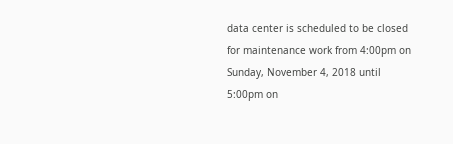data center is scheduled to be closed for maintenance work from 4:00pm on
Sunday, November 4, 2018 until 5:00pm on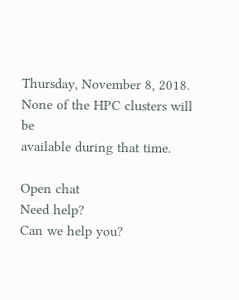Thursday, November 8, 2018. None of the HPC clusters will be
available during that time.

Open chat
Need help?
Can we help you?